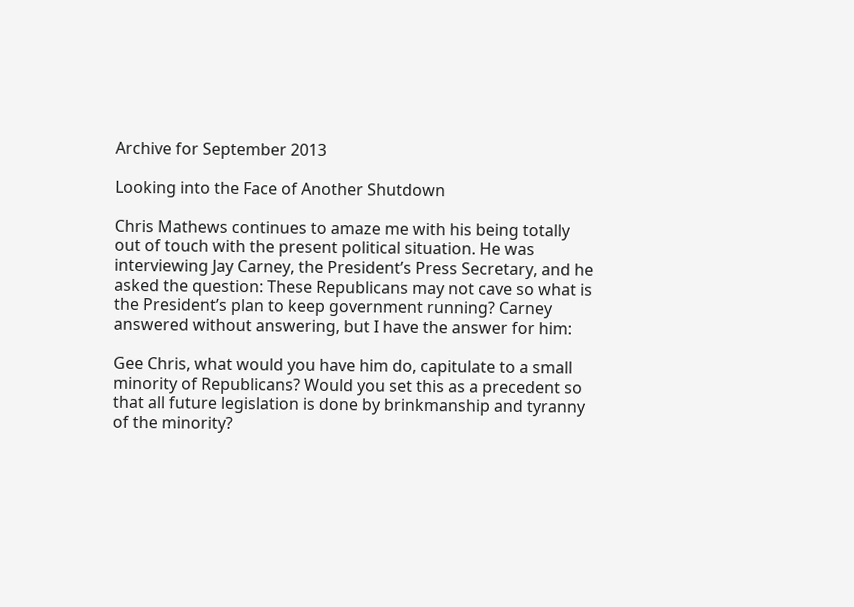Archive for September 2013

Looking into the Face of Another Shutdown

Chris Mathews continues to amaze me with his being totally out of touch with the present political situation. He was interviewing Jay Carney, the President’s Press Secretary, and he asked the question: These Republicans may not cave so what is the President’s plan to keep government running? Carney answered without answering, but I have the answer for him:

Gee Chris, what would you have him do, capitulate to a small minority of Republicans? Would you set this as a precedent so that all future legislation is done by brinkmanship and tyranny of the minority?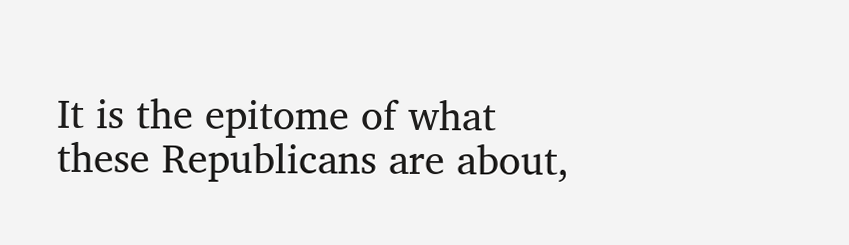It is the epitome of what these Republicans are about,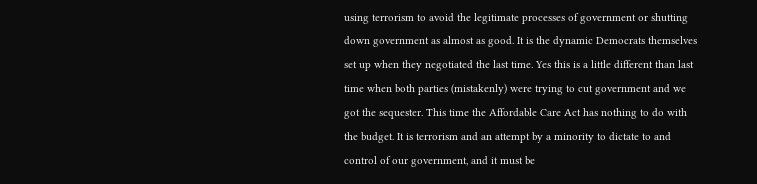using terrorism to avoid the legitimate processes of government or shutting down government as almost as good. It is the dynamic Democrats themselves set up when they negotiated the last time. Yes this is a little different than last time when both parties (mistakenly) were trying to cut government and we got the sequester. This time the Affordable Care Act has nothing to do with the budget. It is terrorism and an attempt by a minority to dictate to and control of our government, and it must be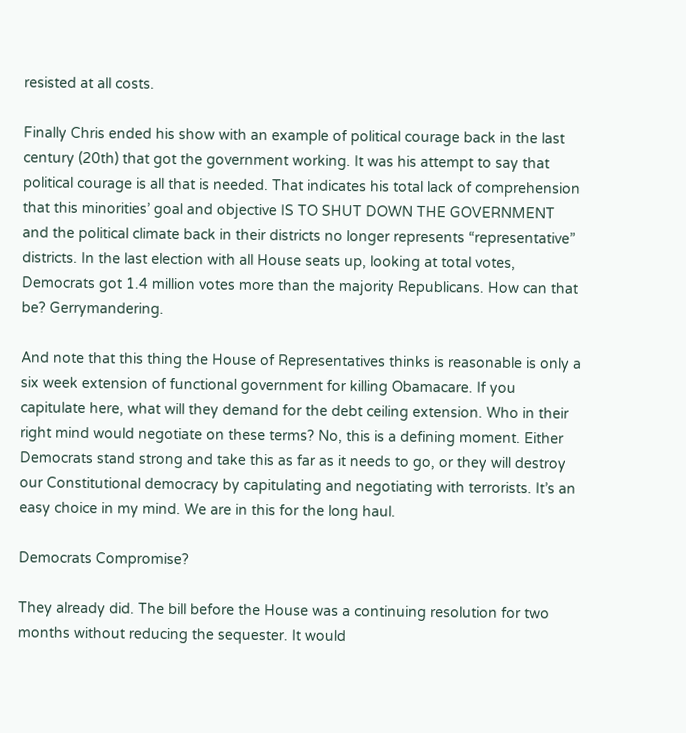resisted at all costs.

Finally Chris ended his show with an example of political courage back in the last century (20th) that got the government working. It was his attempt to say that political courage is all that is needed. That indicates his total lack of comprehension that this minorities’ goal and objective IS TO SHUT DOWN THE GOVERNMENT and the political climate back in their districts no longer represents “representative” districts. In the last election with all House seats up, looking at total votes, Democrats got 1.4 million votes more than the majority Republicans. How can that be? Gerrymandering.

And note that this thing the House of Representatives thinks is reasonable is only a six week extension of functional government for killing Obamacare. If you capitulate here, what will they demand for the debt ceiling extension. Who in their right mind would negotiate on these terms? No, this is a defining moment. Either Democrats stand strong and take this as far as it needs to go, or they will destroy our Constitutional democracy by capitulating and negotiating with terrorists. It’s an easy choice in my mind. We are in this for the long haul.

Democrats Compromise?

They already did. The bill before the House was a continuing resolution for two months without reducing the sequester. It would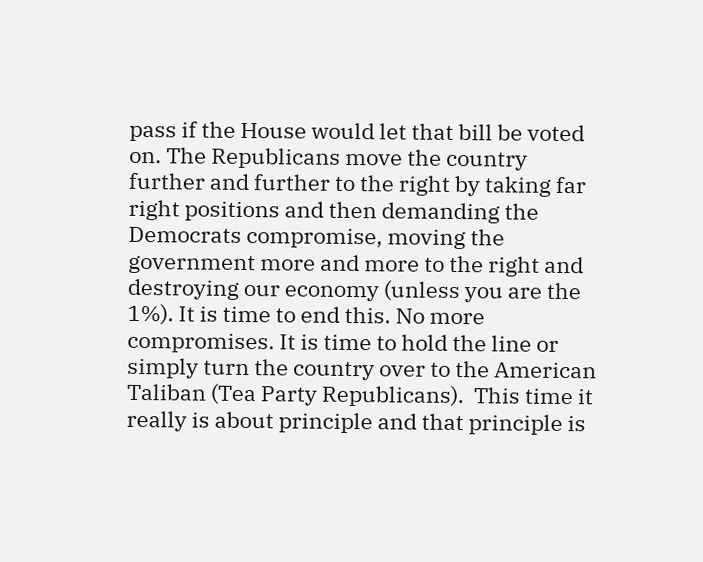pass if the House would let that bill be voted on. The Republicans move the country further and further to the right by taking far right positions and then demanding the Democrats compromise, moving the government more and more to the right and destroying our economy (unless you are the 1%). It is time to end this. No more compromises. It is time to hold the line or simply turn the country over to the American Taliban (Tea Party Republicans).  This time it really is about principle and that principle is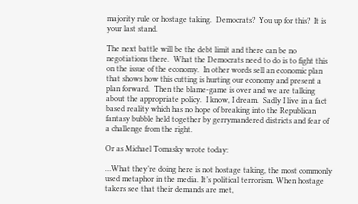majority rule or hostage taking.  Democrats?  You up for this?  It is your last stand.

The next battle will be the debt limit and there can be no negotiations there.  What the Democrats need to do is to fight this on the issue of the economy.  In other words sell an economic plan that shows how this cutting is hurting our economy and present a plan forward.  Then the blame-game is over and we are talking about the appropriate policy.  I know, I dream.  Sadly I live in a fact based reality which has no hope of breaking into the Republican fantasy bubble held together by gerrymandered districts and fear of a challenge from the right.

Or as Michael Tomasky wrote today:

…What they’re doing here is not hostage taking, the most commonly used metaphor in the media. It’s political terrorism. When hostage takers see that their demands are met,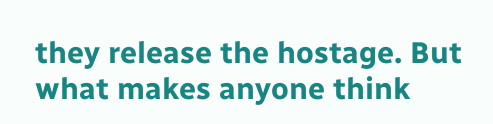they release the hostage. But what makes anyone think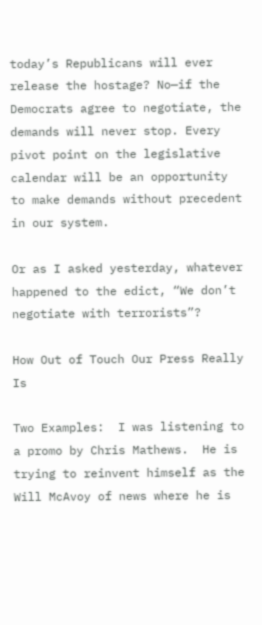today’s Republicans will ever release the hostage? No—if the Democrats agree to negotiate, the demands will never stop. Every pivot point on the legislative calendar will be an opportunity to make demands without precedent in our system.

Or as I asked yesterday, whatever happened to the edict, “We don’t negotiate with terrorists”?

How Out of Touch Our Press Really Is

Two Examples:  I was listening to a promo by Chris Mathews.  He is trying to reinvent himself as the Will McAvoy of news where he is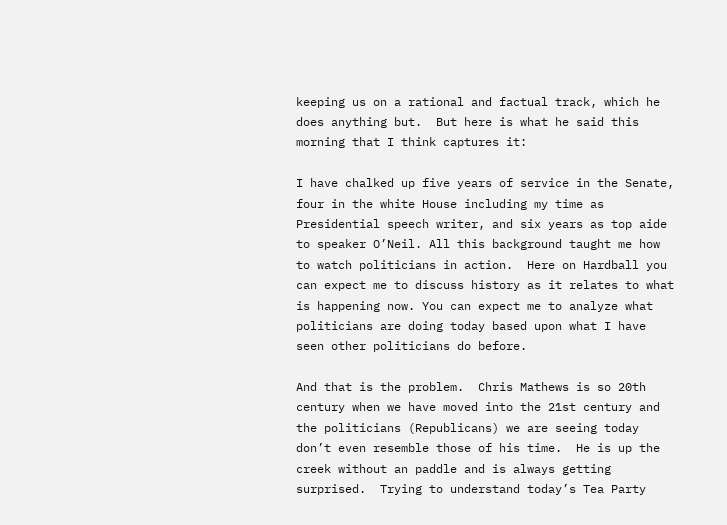keeping us on a rational and factual track, which he does anything but.  But here is what he said this morning that I think captures it:

I have chalked up five years of service in the Senate, four in the white House including my time as Presidential speech writer, and six years as top aide to speaker O’Neil. All this background taught me how to watch politicians in action.  Here on Hardball you can expect me to discuss history as it relates to what is happening now. You can expect me to analyze what politicians are doing today based upon what I have seen other politicians do before.

And that is the problem.  Chris Mathews is so 20th century when we have moved into the 21st century and the politicians (Republicans) we are seeing today don’t even resemble those of his time.  He is up the creek without an paddle and is always getting surprised.  Trying to understand today’s Tea Party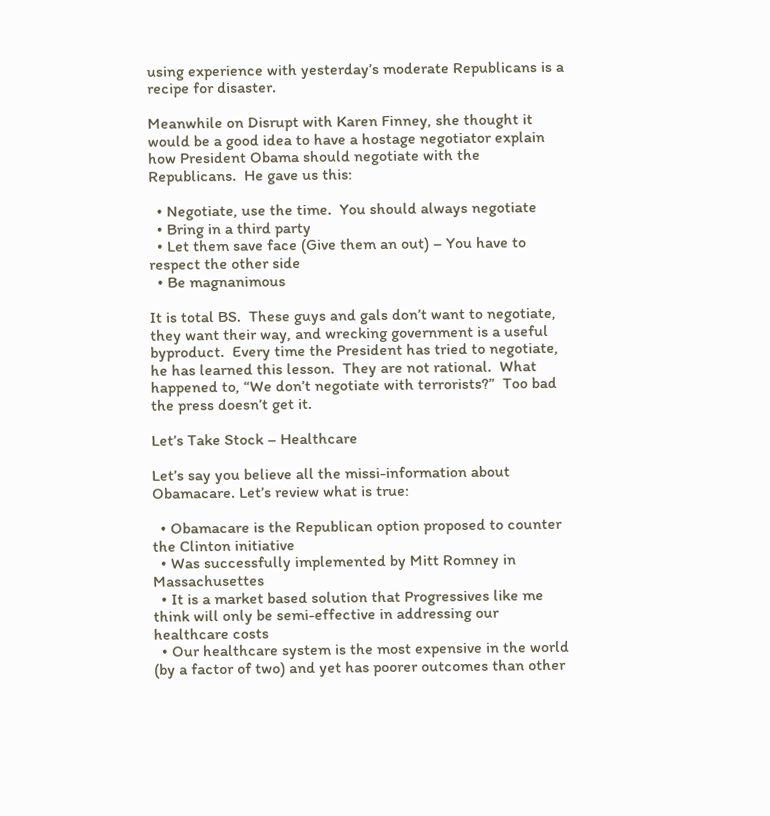using experience with yesterday’s moderate Republicans is a recipe for disaster.

Meanwhile on Disrupt with Karen Finney, she thought it would be a good idea to have a hostage negotiator explain how President Obama should negotiate with the Republicans.  He gave us this:

  • Negotiate, use the time.  You should always negotiate
  • Bring in a third party
  • Let them save face (Give them an out) – You have to respect the other side
  • Be magnanimous

It is total BS.  These guys and gals don’t want to negotiate, they want their way, and wrecking government is a useful byproduct.  Every time the President has tried to negotiate, he has learned this lesson.  They are not rational.  What happened to, “We don’t negotiate with terrorists?”  Too bad the press doesn’t get it.

Let’s Take Stock – Healthcare

Let’s say you believe all the missi-information about Obamacare. Let’s review what is true:

  • Obamacare is the Republican option proposed to counter the Clinton initiative
  • Was successfully implemented by Mitt Romney in Massachusettes
  • It is a market based solution that Progressives like me think will only be semi-effective in addressing our healthcare costs
  • Our healthcare system is the most expensive in the world (by a factor of two) and yet has poorer outcomes than other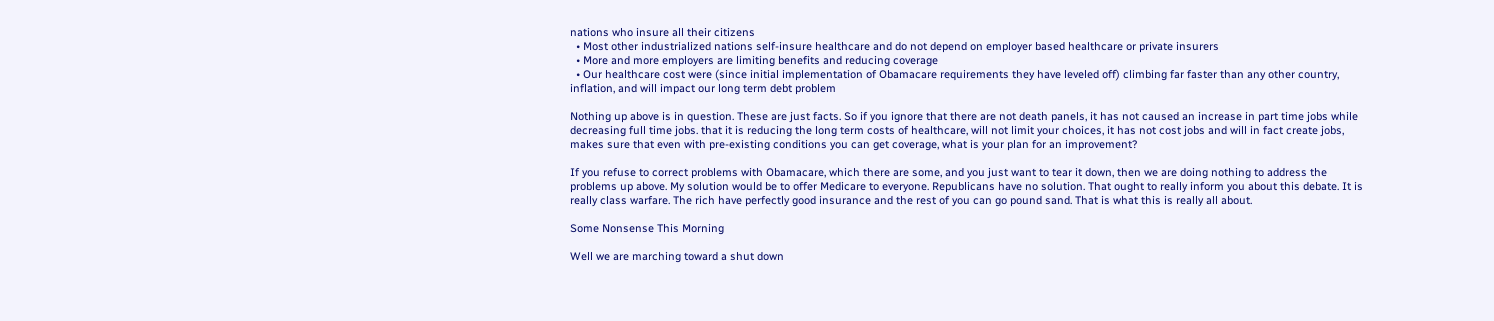nations who insure all their citizens
  • Most other industrialized nations self-insure healthcare and do not depend on employer based healthcare or private insurers
  • More and more employers are limiting benefits and reducing coverage
  • Our healthcare cost were (since initial implementation of Obamacare requirements they have leveled off) climbing far faster than any other country, inflation, and will impact our long term debt problem

Nothing up above is in question. These are just facts. So if you ignore that there are not death panels, it has not caused an increase in part time jobs while decreasing full time jobs. that it is reducing the long term costs of healthcare, will not limit your choices, it has not cost jobs and will in fact create jobs, makes sure that even with pre-existing conditions you can get coverage, what is your plan for an improvement?

If you refuse to correct problems with Obamacare, which there are some, and you just want to tear it down, then we are doing nothing to address the problems up above. My solution would be to offer Medicare to everyone. Republicans have no solution. That ought to really inform you about this debate. It is really class warfare. The rich have perfectly good insurance and the rest of you can go pound sand. That is what this is really all about.

Some Nonsense This Morning

Well we are marching toward a shut down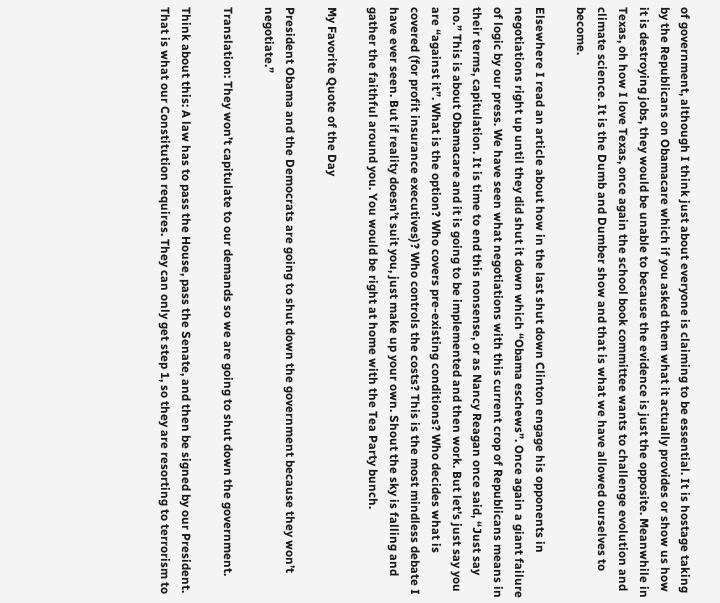of government, although I think just about everyone is claiming to be essential. It is hostage taking by the Republicans on Obamacare which if you asked them what it actually provides or show us how it is destroying jobs, they would be unable to because the evidence is just the opposite. Meanwhile in Texas, oh how I love Texas, once again the school book committee wants to challenge evolution and climate science. It is the Dumb and Dumber show and that is what we have allowed ourselves to become.

Elsewhere I read an article about how in the last shut down Clinton engage his opponents in negotiations right up until they did shut it down which “Obama eschews”. Once again a giant failure of logic by our press. We have seen what negotiations with this current crop of Republicans means in their terms, capitulation. It is time to end this nonsense, or as Nancy Reagan once said, “Just say no.” This is about Obamacare and it is going to be implemented and then work. But let’s just say you are “against it”. What is the option? Who covers pre-existing conditions? Who decides what is covered (for profit insurance executives)? Who controls the costs? This is the most mindless debate I have ever seen. But if reality doesn’t suit you, just make up your own. Shout the sky is falling and gather the faithful around you. You would be right at home with the Tea Party bunch.

My Favorite Quote of the Day

President Obama and the Democrats are going to shut down the government because they won’t negotiate.”

Translation: They won’t capitulate to our demands so we are going to shut down the government.

Think about this: A law has to pass the House, pass the Senate, and then be signed by our President. That is what our Constitution requires. They can only get step 1, so they are resorting to terrorism to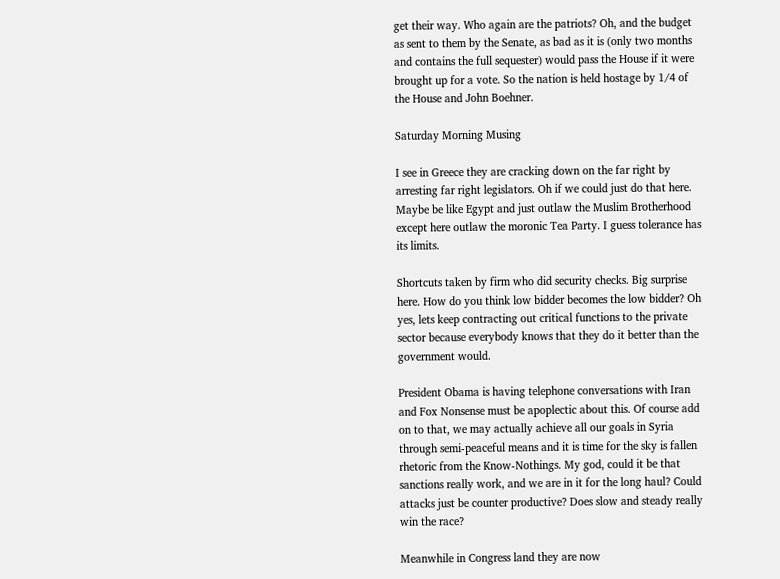get their way. Who again are the patriots? Oh, and the budget as sent to them by the Senate, as bad as it is (only two months and contains the full sequester) would pass the House if it were brought up for a vote. So the nation is held hostage by 1/4 of the House and John Boehner.

Saturday Morning Musing

I see in Greece they are cracking down on the far right by arresting far right legislators. Oh if we could just do that here. Maybe be like Egypt and just outlaw the Muslim Brotherhood except here outlaw the moronic Tea Party. I guess tolerance has its limits.

Shortcuts taken by firm who did security checks. Big surprise here. How do you think low bidder becomes the low bidder? Oh yes, lets keep contracting out critical functions to the private sector because everybody knows that they do it better than the government would.

President Obama is having telephone conversations with Iran and Fox Nonsense must be apoplectic about this. Of course add on to that, we may actually achieve all our goals in Syria through semi-peaceful means and it is time for the sky is fallen rhetoric from the Know-Nothings. My god, could it be that sanctions really work, and we are in it for the long haul? Could attacks just be counter productive? Does slow and steady really win the race?

Meanwhile in Congress land they are now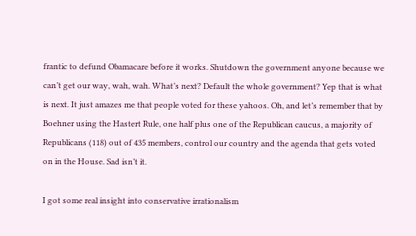frantic to defund Obamacare before it works. Shutdown the government anyone because we can’t get our way, wah, wah. What’s next? Default the whole government? Yep that is what is next. It just amazes me that people voted for these yahoos. Oh, and let’s remember that by Boehner using the Hastert Rule, one half plus one of the Republican caucus, a majority of Republicans (118) out of 435 members, control our country and the agenda that gets voted on in the House. Sad isn’t it.

I got some real insight into conservative irrationalism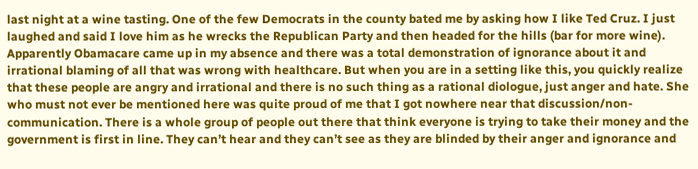last night at a wine tasting. One of the few Democrats in the county bated me by asking how I like Ted Cruz. I just laughed and said I love him as he wrecks the Republican Party and then headed for the hills (bar for more wine). Apparently Obamacare came up in my absence and there was a total demonstration of ignorance about it and irrational blaming of all that was wrong with healthcare. But when you are in a setting like this, you quickly realize that these people are angry and irrational and there is no such thing as a rational diologue, just anger and hate. She who must not ever be mentioned here was quite proud of me that I got nowhere near that discussion/non-communication. There is a whole group of people out there that think everyone is trying to take their money and the government is first in line. They can’t hear and they can’t see as they are blinded by their anger and ignorance and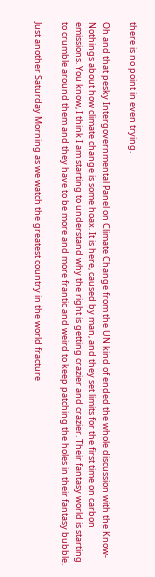there is no point in even trying.

Oh and that pesky Intergovernmental Panel on Climate Change from the UN kind of ended the whole discussion with the Know-Nothings about how climate change is some hoax. It is here, caused by man, and they set limits for the first time on carbon emissions. You know, I think I am starting to understand why the right is getting crazier and crazier. Their fantasy world is starting to crumble around them and they have to be more and more frantic and weird to keep patching the holes in their fantasy bubble.

Just another Saturday Morning as we watch the greatest country in the world fracture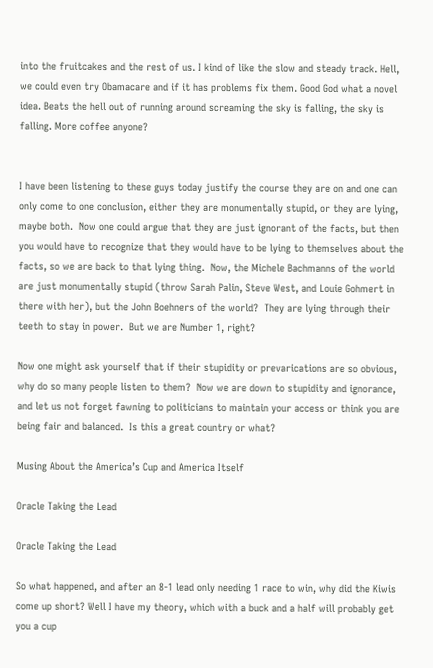into the fruitcakes and the rest of us. I kind of like the slow and steady track. Hell, we could even try Obamacare and if it has problems fix them. Good God what a novel idea. Beats the hell out of running around screaming the sky is falling, the sky is falling. More coffee anyone?


I have been listening to these guys today justify the course they are on and one can only come to one conclusion, either they are monumentally stupid, or they are lying, maybe both.  Now one could argue that they are just ignorant of the facts, but then you would have to recognize that they would have to be lying to themselves about the facts, so we are back to that lying thing.  Now, the Michele Bachmanns of the world are just monumentally stupid (throw Sarah Palin, Steve West, and Louie Gohmert in there with her), but the John Boehners of the world?  They are lying through their teeth to stay in power.  But we are Number 1, right?

Now one might ask yourself that if their stupidity or prevarications are so obvious, why do so many people listen to them?  Now we are down to stupidity and ignorance, and let us not forget fawning to politicians to maintain your access or think you are being fair and balanced.  Is this a great country or what?

Musing About the America’s Cup and America Itself

Oracle Taking the Lead

Oracle Taking the Lead

So what happened, and after an 8-1 lead only needing 1 race to win, why did the Kiwis come up short? Well I have my theory, which with a buck and a half will probably get you a cup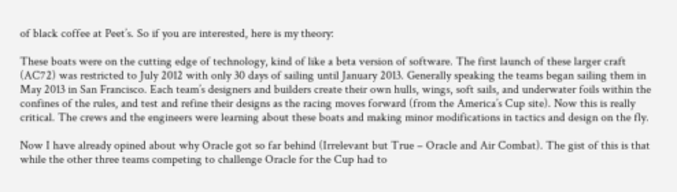of black coffee at Peet’s. So if you are interested, here is my theory:

These boats were on the cutting edge of technology, kind of like a beta version of software. The first launch of these larger craft (AC72) was restricted to July 2012 with only 30 days of sailing until January 2013. Generally speaking the teams began sailing them in May 2013 in San Francisco. Each team’s designers and builders create their own hulls, wings, soft sails, and underwater foils within the confines of the rules, and test and refine their designs as the racing moves forward (from the America’s Cup site). Now this is really critical. The crews and the engineers were learning about these boats and making minor modifications in tactics and design on the fly.

Now I have already opined about why Oracle got so far behind (Irrelevant but True – Oracle and Air Combat). The gist of this is that while the other three teams competing to challenge Oracle for the Cup had to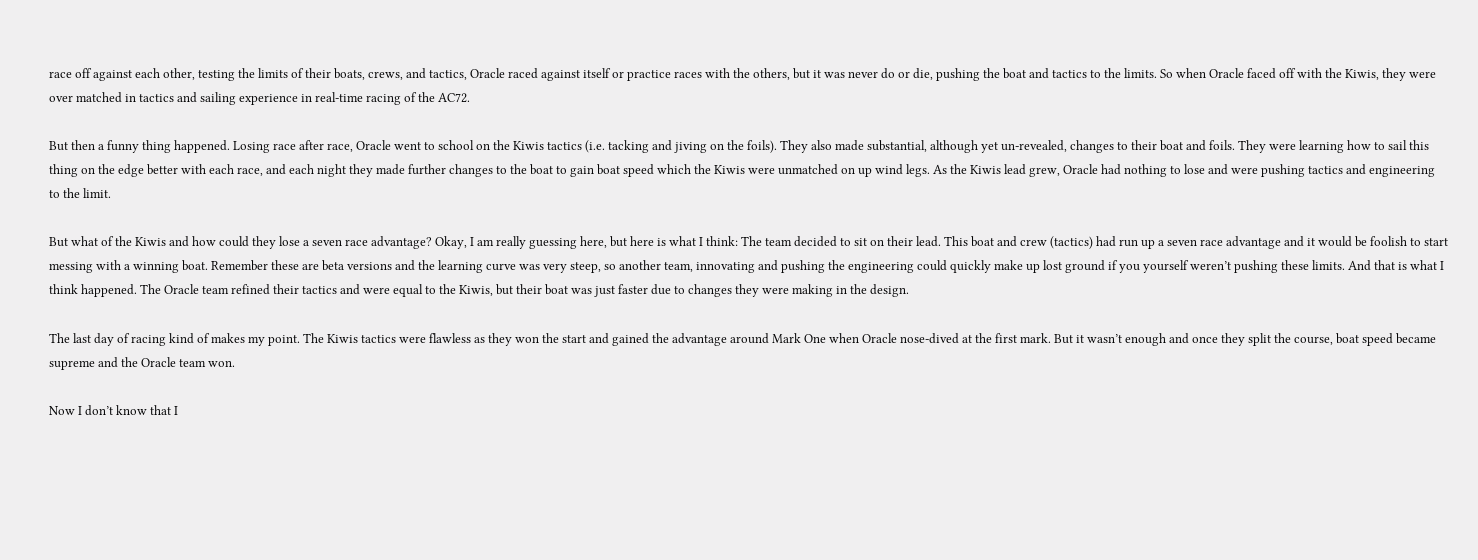race off against each other, testing the limits of their boats, crews, and tactics, Oracle raced against itself or practice races with the others, but it was never do or die, pushing the boat and tactics to the limits. So when Oracle faced off with the Kiwis, they were over matched in tactics and sailing experience in real-time racing of the AC72.

But then a funny thing happened. Losing race after race, Oracle went to school on the Kiwis tactics (i.e. tacking and jiving on the foils). They also made substantial, although yet un-revealed, changes to their boat and foils. They were learning how to sail this thing on the edge better with each race, and each night they made further changes to the boat to gain boat speed which the Kiwis were unmatched on up wind legs. As the Kiwis lead grew, Oracle had nothing to lose and were pushing tactics and engineering to the limit.

But what of the Kiwis and how could they lose a seven race advantage? Okay, I am really guessing here, but here is what I think: The team decided to sit on their lead. This boat and crew (tactics) had run up a seven race advantage and it would be foolish to start messing with a winning boat. Remember these are beta versions and the learning curve was very steep, so another team, innovating and pushing the engineering could quickly make up lost ground if you yourself weren’t pushing these limits. And that is what I think happened. The Oracle team refined their tactics and were equal to the Kiwis, but their boat was just faster due to changes they were making in the design.

The last day of racing kind of makes my point. The Kiwis tactics were flawless as they won the start and gained the advantage around Mark One when Oracle nose-dived at the first mark. But it wasn’t enough and once they split the course, boat speed became supreme and the Oracle team won.

Now I don’t know that I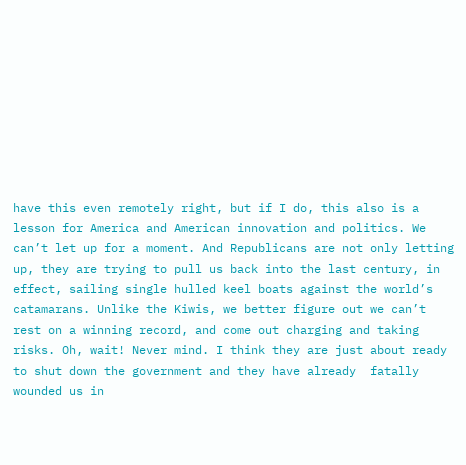have this even remotely right, but if I do, this also is a lesson for America and American innovation and politics. We can’t let up for a moment. And Republicans are not only letting up, they are trying to pull us back into the last century, in effect, sailing single hulled keel boats against the world’s catamarans. Unlike the Kiwis, we better figure out we can’t rest on a winning record, and come out charging and taking risks. Oh, wait! Never mind. I think they are just about ready to shut down the government and they have already  fatally wounded us in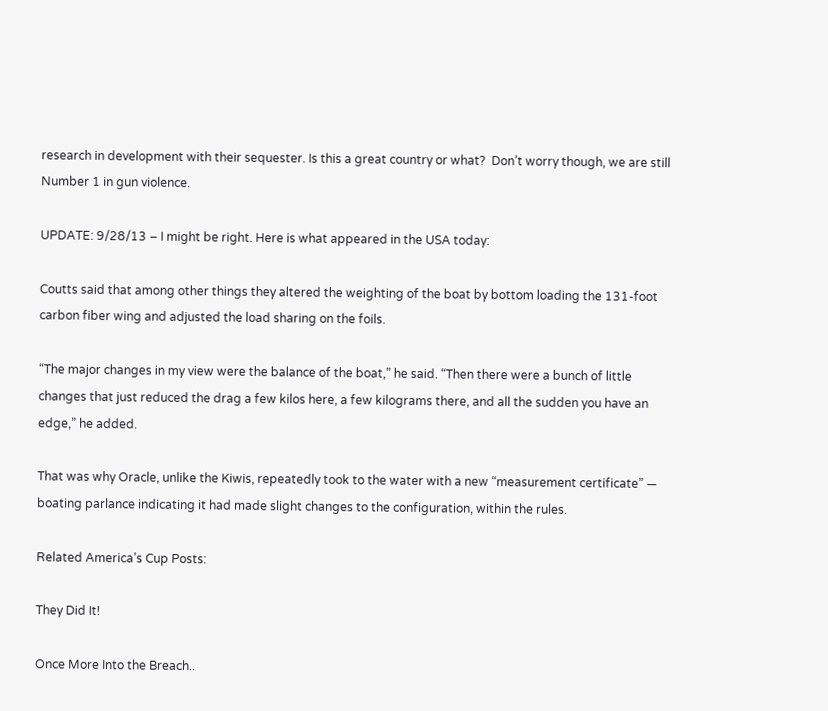research in development with their sequester. Is this a great country or what?  Don’t worry though, we are still Number 1 in gun violence.

UPDATE: 9/28/13 – I might be right. Here is what appeared in the USA today:

Coutts said that among other things they altered the weighting of the boat by bottom loading the 131-foot carbon fiber wing and adjusted the load sharing on the foils.

“The major changes in my view were the balance of the boat,” he said. “Then there were a bunch of little changes that just reduced the drag a few kilos here, a few kilograms there, and all the sudden you have an edge,” he added.

That was why Oracle, unlike the Kiwis, repeatedly took to the water with a new “measurement certificate” — boating parlance indicating it had made slight changes to the configuration, within the rules.

Related America’s Cup Posts:

They Did It!

Once More Into the Breach..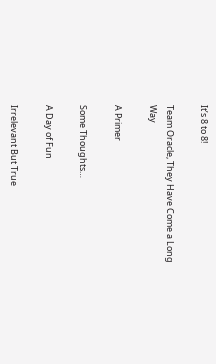It’s 8 to 8!

Team Oracle, They Have Come a Long Way

A Primer

Some Thoughts…

A Day of Fun

Irrelevant But True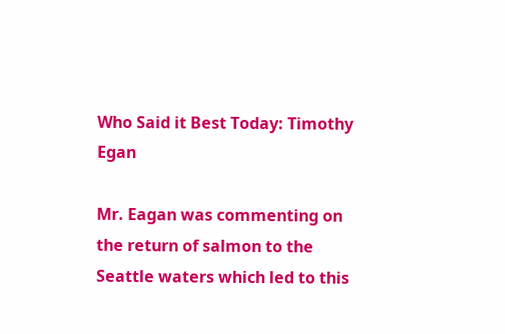Who Said it Best Today: Timothy Egan

Mr. Eagan was commenting on the return of salmon to the Seattle waters which led to this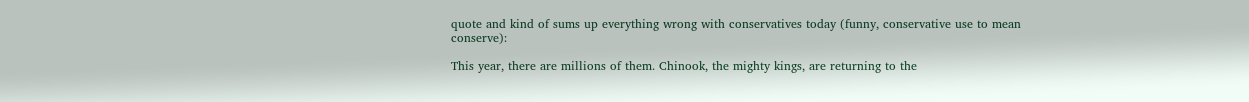quote and kind of sums up everything wrong with conservatives today (funny, conservative use to mean conserve):

This year, there are millions of them. Chinook, the mighty kings, are returning to the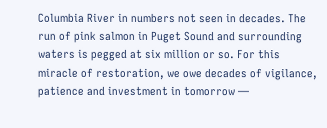Columbia River in numbers not seen in decades. The run of pink salmon in Puget Sound and surrounding waters is pegged at six million or so. For this miracle of restoration, we owe decades of vigilance, patience and investment in tomorrow —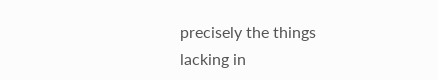precisely the things lacking in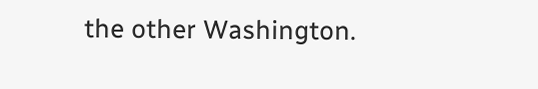the other Washington.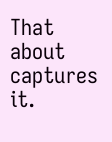That about captures it.